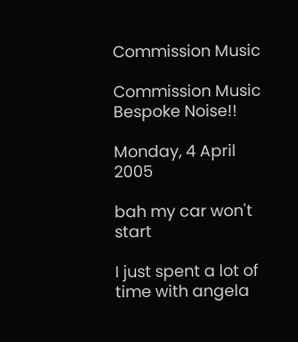Commission Music

Commission Music
Bespoke Noise!!

Monday, 4 April 2005

bah my car won't start

I just spent a lot of time with angela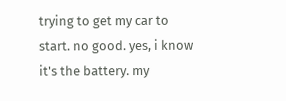trying to get my car to start. no good. yes, i know it's the battery. my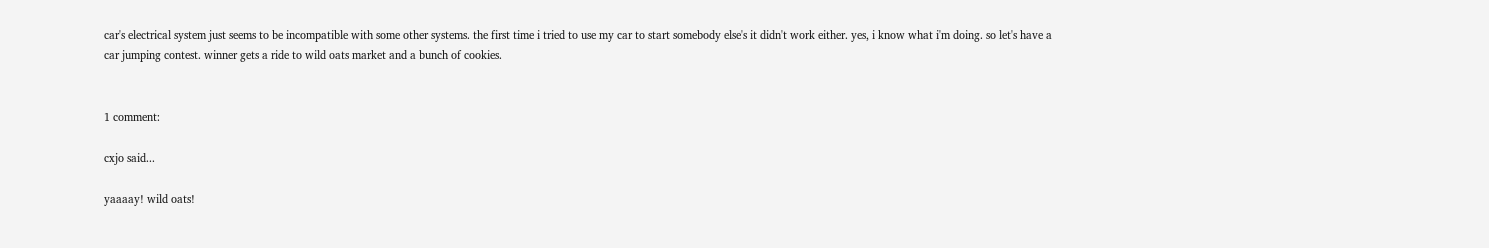car's electrical system just seems to be incompatible with some other systems. the first time i tried to use my car to start somebody else's it didn't work either. yes, i know what i'm doing. so let's have a car jumping contest. winner gets a ride to wild oats market and a bunch of cookies.


1 comment:

cxjo said...

yaaaay! wild oats!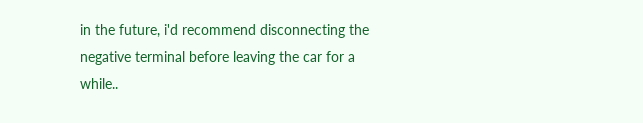in the future, i'd recommend disconnecting the negative terminal before leaving the car for a while..